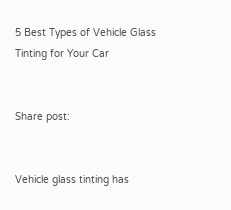5 Best Types of Vehicle Glass Tinting for Your Car


Share post:


Vehicle glass tinting has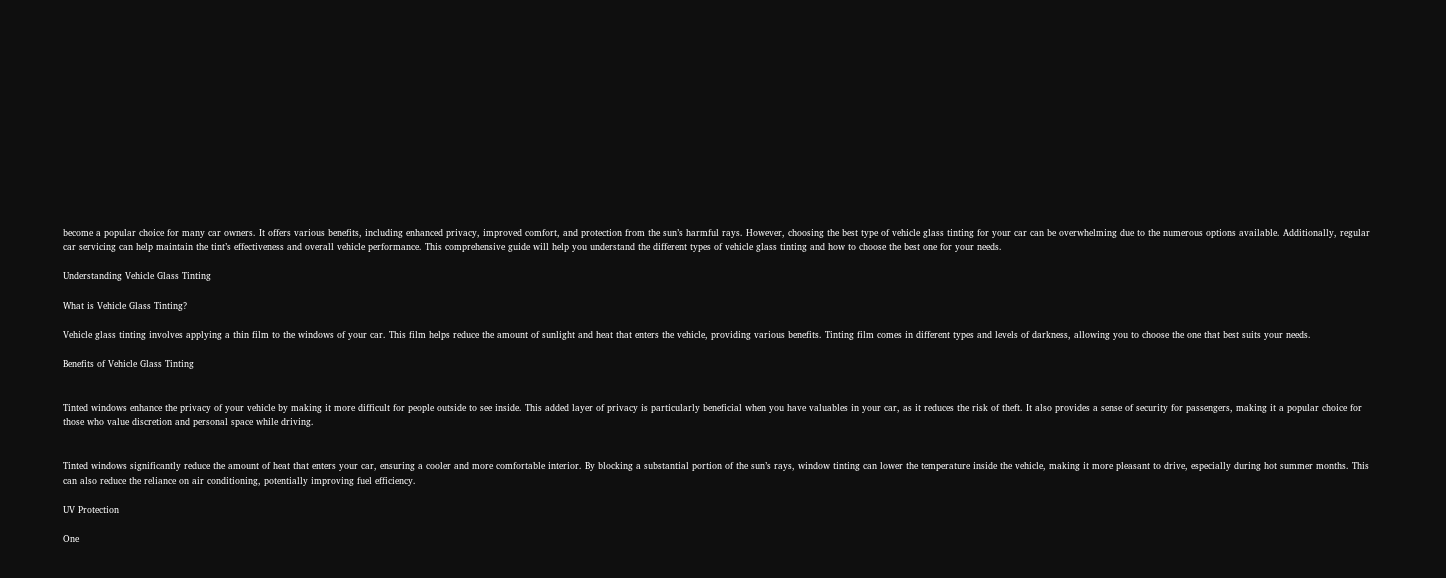become a popular choice for many car owners. It offers various benefits, including enhanced privacy, improved comfort, and protection from the sun’s harmful rays. However, choosing the best type of vehicle glass tinting for your car can be overwhelming due to the numerous options available. Additionally, regular car servicing can help maintain the tint’s effectiveness and overall vehicle performance. This comprehensive guide will help you understand the different types of vehicle glass tinting and how to choose the best one for your needs.

Understanding Vehicle Glass Tinting

What is Vehicle Glass Tinting?

Vehicle glass tinting involves applying a thin film to the windows of your car. This film helps reduce the amount of sunlight and heat that enters the vehicle, providing various benefits. Tinting film comes in different types and levels of darkness, allowing you to choose the one that best suits your needs.

Benefits of Vehicle Glass Tinting


Tinted windows enhance the privacy of your vehicle by making it more difficult for people outside to see inside. This added layer of privacy is particularly beneficial when you have valuables in your car, as it reduces the risk of theft. It also provides a sense of security for passengers, making it a popular choice for those who value discretion and personal space while driving.


Tinted windows significantly reduce the amount of heat that enters your car, ensuring a cooler and more comfortable interior. By blocking a substantial portion of the sun’s rays, window tinting can lower the temperature inside the vehicle, making it more pleasant to drive, especially during hot summer months. This can also reduce the reliance on air conditioning, potentially improving fuel efficiency.

UV Protection

One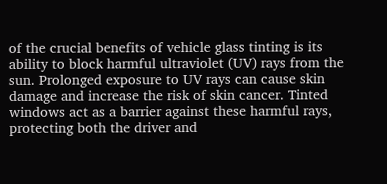of the crucial benefits of vehicle glass tinting is its ability to block harmful ultraviolet (UV) rays from the sun. Prolonged exposure to UV rays can cause skin damage and increase the risk of skin cancer. Tinted windows act as a barrier against these harmful rays, protecting both the driver and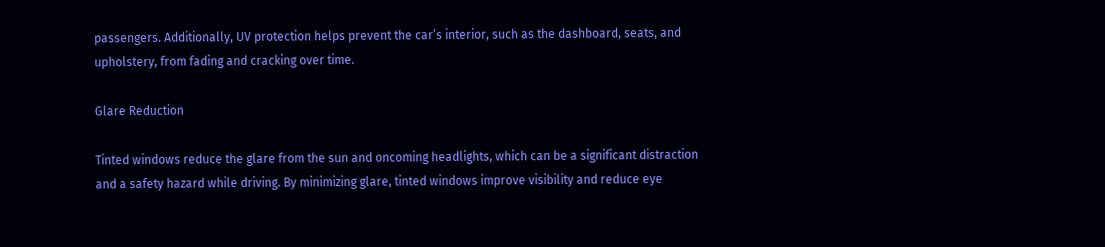passengers. Additionally, UV protection helps prevent the car’s interior, such as the dashboard, seats, and upholstery, from fading and cracking over time.

Glare Reduction

Tinted windows reduce the glare from the sun and oncoming headlights, which can be a significant distraction and a safety hazard while driving. By minimizing glare, tinted windows improve visibility and reduce eye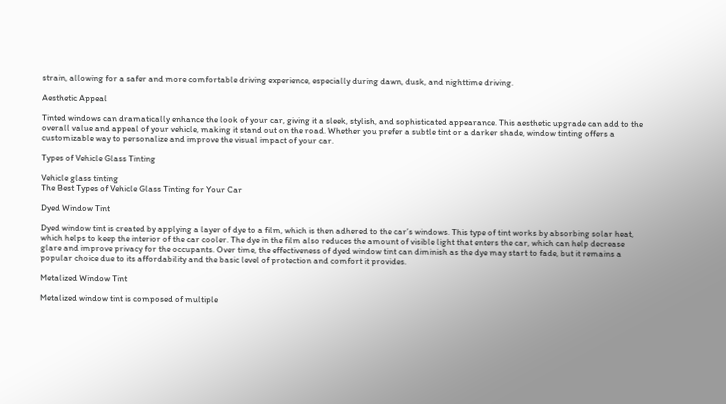strain, allowing for a safer and more comfortable driving experience, especially during dawn, dusk, and nighttime driving.

Aesthetic Appeal

Tinted windows can dramatically enhance the look of your car, giving it a sleek, stylish, and sophisticated appearance. This aesthetic upgrade can add to the overall value and appeal of your vehicle, making it stand out on the road. Whether you prefer a subtle tint or a darker shade, window tinting offers a customizable way to personalize and improve the visual impact of your car.

Types of Vehicle Glass Tinting

Vehicle glass tinting
The Best Types of Vehicle Glass Tinting for Your Car

Dyed Window Tint

Dyed window tint is created by applying a layer of dye to a film, which is then adhered to the car’s windows. This type of tint works by absorbing solar heat, which helps to keep the interior of the car cooler. The dye in the film also reduces the amount of visible light that enters the car, which can help decrease glare and improve privacy for the occupants. Over time, the effectiveness of dyed window tint can diminish as the dye may start to fade, but it remains a popular choice due to its affordability and the basic level of protection and comfort it provides.

Metalized Window Tint

Metalized window tint is composed of multiple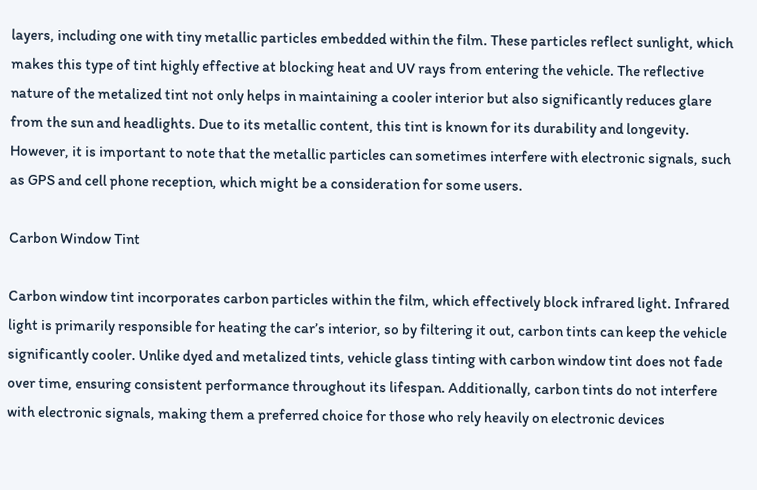layers, including one with tiny metallic particles embedded within the film. These particles reflect sunlight, which makes this type of tint highly effective at blocking heat and UV rays from entering the vehicle. The reflective nature of the metalized tint not only helps in maintaining a cooler interior but also significantly reduces glare from the sun and headlights. Due to its metallic content, this tint is known for its durability and longevity. However, it is important to note that the metallic particles can sometimes interfere with electronic signals, such as GPS and cell phone reception, which might be a consideration for some users.

Carbon Window Tint

Carbon window tint incorporates carbon particles within the film, which effectively block infrared light. Infrared light is primarily responsible for heating the car’s interior, so by filtering it out, carbon tints can keep the vehicle significantly cooler. Unlike dyed and metalized tints, vehicle glass tinting with carbon window tint does not fade over time, ensuring consistent performance throughout its lifespan. Additionally, carbon tints do not interfere with electronic signals, making them a preferred choice for those who rely heavily on electronic devices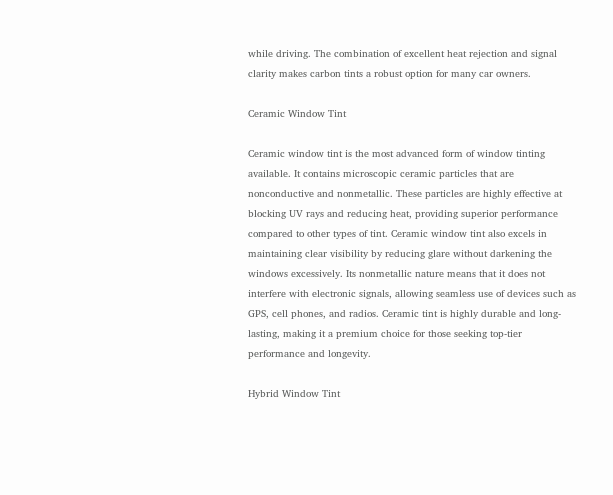while driving. The combination of excellent heat rejection and signal clarity makes carbon tints a robust option for many car owners.

Ceramic Window Tint

Ceramic window tint is the most advanced form of window tinting available. It contains microscopic ceramic particles that are nonconductive and nonmetallic. These particles are highly effective at blocking UV rays and reducing heat, providing superior performance compared to other types of tint. Ceramic window tint also excels in maintaining clear visibility by reducing glare without darkening the windows excessively. Its nonmetallic nature means that it does not interfere with electronic signals, allowing seamless use of devices such as GPS, cell phones, and radios. Ceramic tint is highly durable and long-lasting, making it a premium choice for those seeking top-tier performance and longevity.

Hybrid Window Tint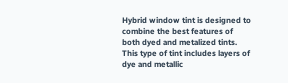Hybrid window tint is designed to combine the best features of both dyed and metalized tints. This type of tint includes layers of dye and metallic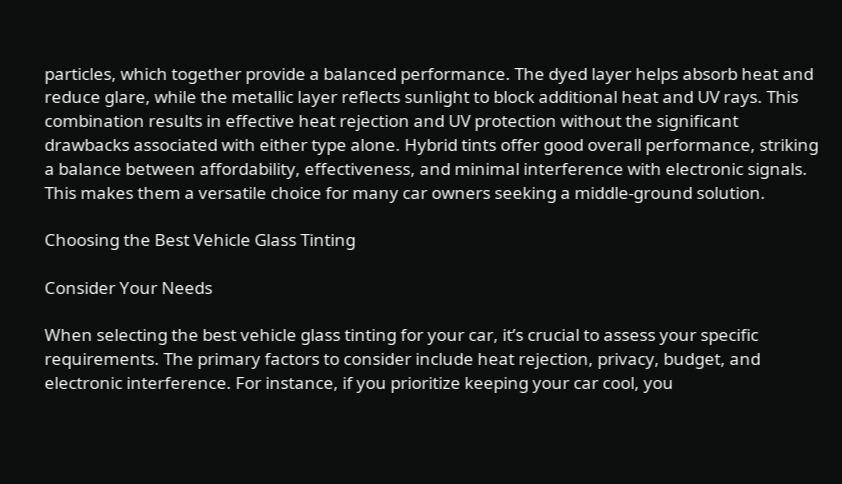particles, which together provide a balanced performance. The dyed layer helps absorb heat and reduce glare, while the metallic layer reflects sunlight to block additional heat and UV rays. This combination results in effective heat rejection and UV protection without the significant drawbacks associated with either type alone. Hybrid tints offer good overall performance, striking a balance between affordability, effectiveness, and minimal interference with electronic signals. This makes them a versatile choice for many car owners seeking a middle-ground solution.

Choosing the Best Vehicle Glass Tinting

Consider Your Needs

When selecting the best vehicle glass tinting for your car, it’s crucial to assess your specific requirements. The primary factors to consider include heat rejection, privacy, budget, and electronic interference. For instance, if you prioritize keeping your car cool, you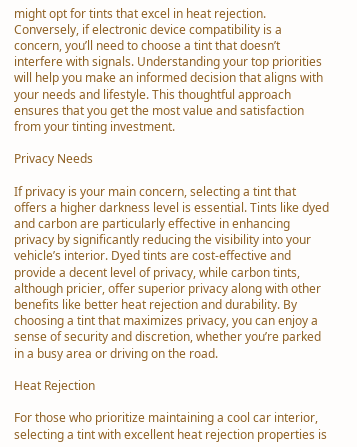might opt for tints that excel in heat rejection. Conversely, if electronic device compatibility is a concern, you’ll need to choose a tint that doesn’t interfere with signals. Understanding your top priorities will help you make an informed decision that aligns with your needs and lifestyle. This thoughtful approach ensures that you get the most value and satisfaction from your tinting investment.

Privacy Needs

If privacy is your main concern, selecting a tint that offers a higher darkness level is essential. Tints like dyed and carbon are particularly effective in enhancing privacy by significantly reducing the visibility into your vehicle’s interior. Dyed tints are cost-effective and provide a decent level of privacy, while carbon tints, although pricier, offer superior privacy along with other benefits like better heat rejection and durability. By choosing a tint that maximizes privacy, you can enjoy a sense of security and discretion, whether you’re parked in a busy area or driving on the road.

Heat Rejection

For those who prioritize maintaining a cool car interior, selecting a tint with excellent heat rejection properties is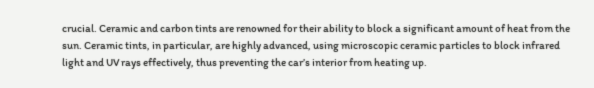crucial. Ceramic and carbon tints are renowned for their ability to block a significant amount of heat from the sun. Ceramic tints, in particular, are highly advanced, using microscopic ceramic particles to block infrared light and UV rays effectively, thus preventing the car’s interior from heating up.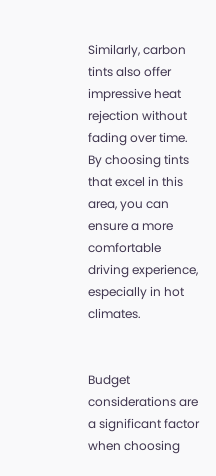Similarly, carbon tints also offer impressive heat rejection without fading over time. By choosing tints that excel in this area, you can ensure a more comfortable driving experience, especially in hot climates.


Budget considerations are a significant factor when choosing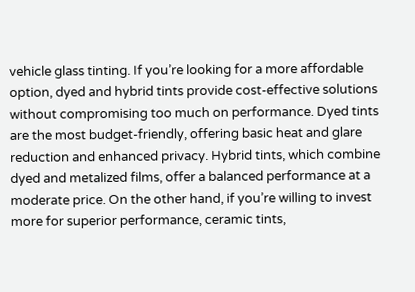vehicle glass tinting. If you’re looking for a more affordable option, dyed and hybrid tints provide cost-effective solutions without compromising too much on performance. Dyed tints are the most budget-friendly, offering basic heat and glare reduction and enhanced privacy. Hybrid tints, which combine dyed and metalized films, offer a balanced performance at a moderate price. On the other hand, if you’re willing to invest more for superior performance, ceramic tints,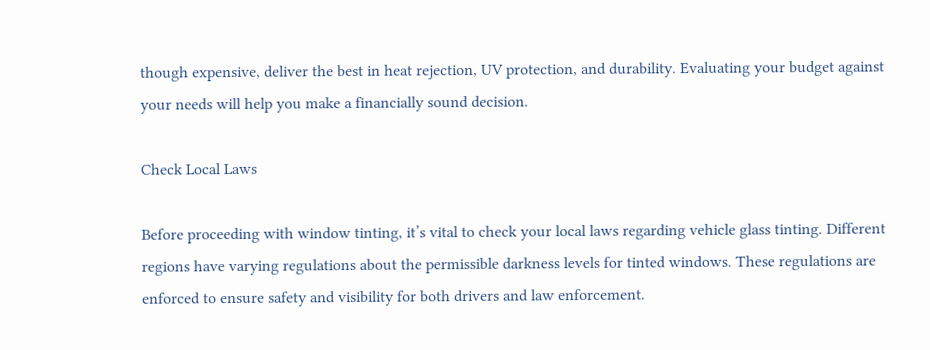though expensive, deliver the best in heat rejection, UV protection, and durability. Evaluating your budget against your needs will help you make a financially sound decision.

Check Local Laws

Before proceeding with window tinting, it’s vital to check your local laws regarding vehicle glass tinting. Different regions have varying regulations about the permissible darkness levels for tinted windows. These regulations are enforced to ensure safety and visibility for both drivers and law enforcement.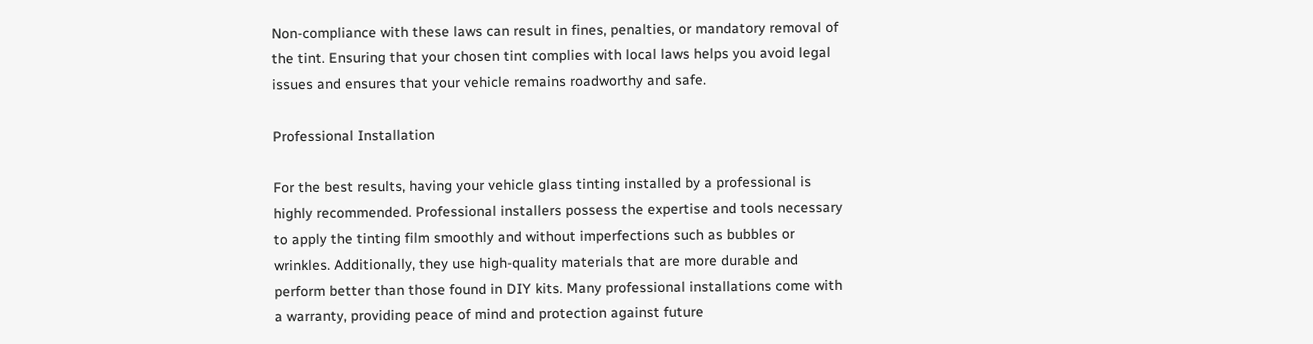Non-compliance with these laws can result in fines, penalties, or mandatory removal of the tint. Ensuring that your chosen tint complies with local laws helps you avoid legal issues and ensures that your vehicle remains roadworthy and safe.

Professional Installation

For the best results, having your vehicle glass tinting installed by a professional is highly recommended. Professional installers possess the expertise and tools necessary to apply the tinting film smoothly and without imperfections such as bubbles or wrinkles. Additionally, they use high-quality materials that are more durable and perform better than those found in DIY kits. Many professional installations come with a warranty, providing peace of mind and protection against future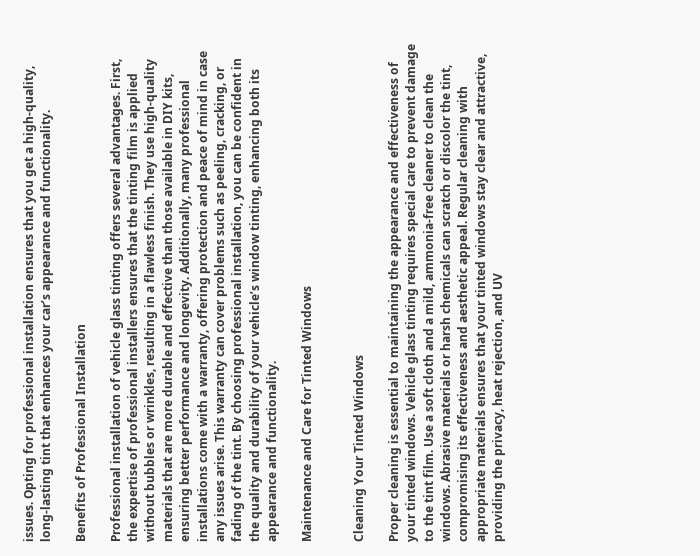issues. Opting for professional installation ensures that you get a high-quality, long-lasting tint that enhances your car’s appearance and functionality.

Benefits of Professional Installation

Professional installation of vehicle glass tinting offers several advantages. First, the expertise of professional installers ensures that the tinting film is applied without bubbles or wrinkles, resulting in a flawless finish. They use high-quality materials that are more durable and effective than those available in DIY kits, ensuring better performance and longevity. Additionally, many professional installations come with a warranty, offering protection and peace of mind in case any issues arise. This warranty can cover problems such as peeling, cracking, or fading of the tint. By choosing professional installation, you can be confident in the quality and durability of your vehicle’s window tinting, enhancing both its appearance and functionality.

Maintenance and Care for Tinted Windows


Cleaning Your Tinted Windows

Proper cleaning is essential to maintaining the appearance and effectiveness of your tinted windows. Vehicle glass tinting requires special care to prevent damage to the tint film. Use a soft cloth and a mild, ammonia-free cleaner to clean the windows. Abrasive materials or harsh chemicals can scratch or discolor the tint, compromising its effectiveness and aesthetic appeal. Regular cleaning with appropriate materials ensures that your tinted windows stay clear and attractive, providing the privacy, heat rejection, and UV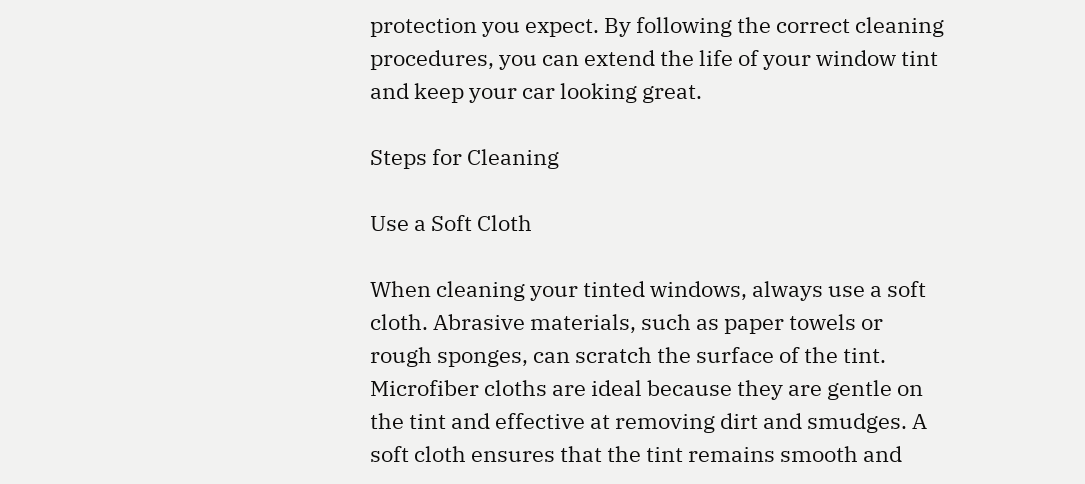protection you expect. By following the correct cleaning procedures, you can extend the life of your window tint and keep your car looking great.

Steps for Cleaning

Use a Soft Cloth

When cleaning your tinted windows, always use a soft cloth. Abrasive materials, such as paper towels or rough sponges, can scratch the surface of the tint. Microfiber cloths are ideal because they are gentle on the tint and effective at removing dirt and smudges. A soft cloth ensures that the tint remains smooth and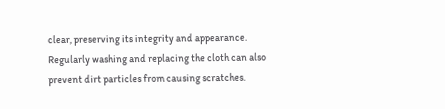clear, preserving its integrity and appearance. Regularly washing and replacing the cloth can also prevent dirt particles from causing scratches.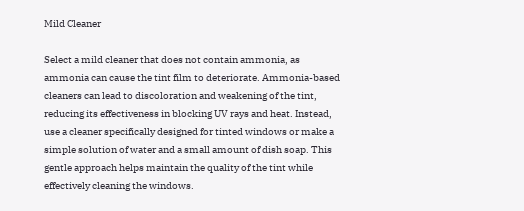Mild Cleaner

Select a mild cleaner that does not contain ammonia, as ammonia can cause the tint film to deteriorate. Ammonia-based cleaners can lead to discoloration and weakening of the tint, reducing its effectiveness in blocking UV rays and heat. Instead, use a cleaner specifically designed for tinted windows or make a simple solution of water and a small amount of dish soap. This gentle approach helps maintain the quality of the tint while effectively cleaning the windows.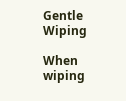Gentle Wiping

When wiping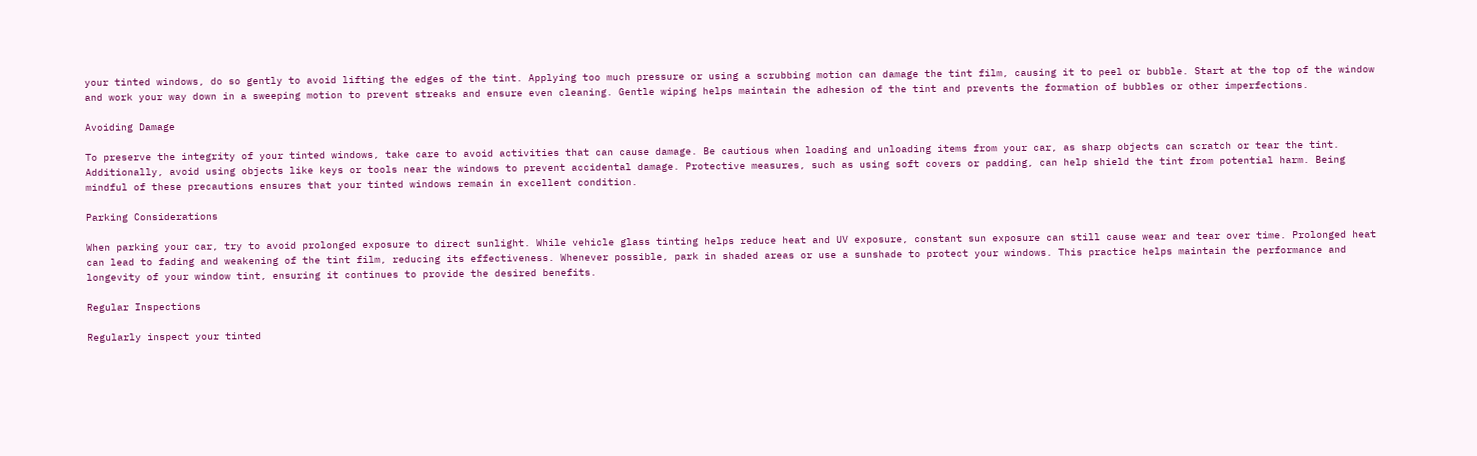your tinted windows, do so gently to avoid lifting the edges of the tint. Applying too much pressure or using a scrubbing motion can damage the tint film, causing it to peel or bubble. Start at the top of the window and work your way down in a sweeping motion to prevent streaks and ensure even cleaning. Gentle wiping helps maintain the adhesion of the tint and prevents the formation of bubbles or other imperfections.

Avoiding Damage

To preserve the integrity of your tinted windows, take care to avoid activities that can cause damage. Be cautious when loading and unloading items from your car, as sharp objects can scratch or tear the tint. Additionally, avoid using objects like keys or tools near the windows to prevent accidental damage. Protective measures, such as using soft covers or padding, can help shield the tint from potential harm. Being mindful of these precautions ensures that your tinted windows remain in excellent condition.

Parking Considerations

When parking your car, try to avoid prolonged exposure to direct sunlight. While vehicle glass tinting helps reduce heat and UV exposure, constant sun exposure can still cause wear and tear over time. Prolonged heat can lead to fading and weakening of the tint film, reducing its effectiveness. Whenever possible, park in shaded areas or use a sunshade to protect your windows. This practice helps maintain the performance and longevity of your window tint, ensuring it continues to provide the desired benefits.

Regular Inspections

Regularly inspect your tinted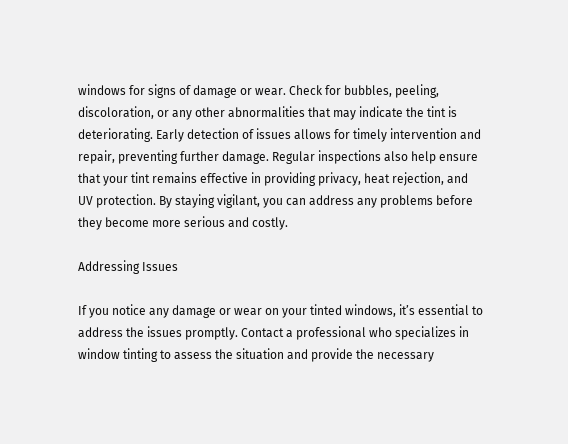windows for signs of damage or wear. Check for bubbles, peeling, discoloration, or any other abnormalities that may indicate the tint is deteriorating. Early detection of issues allows for timely intervention and repair, preventing further damage. Regular inspections also help ensure that your tint remains effective in providing privacy, heat rejection, and UV protection. By staying vigilant, you can address any problems before they become more serious and costly.

Addressing Issues

If you notice any damage or wear on your tinted windows, it’s essential to address the issues promptly. Contact a professional who specializes in window tinting to assess the situation and provide the necessary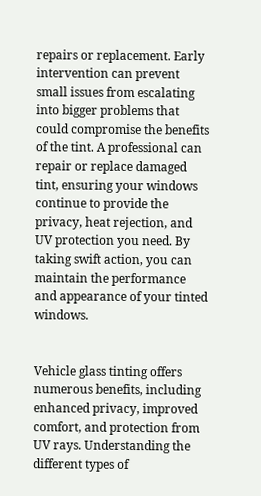repairs or replacement. Early intervention can prevent small issues from escalating into bigger problems that could compromise the benefits of the tint. A professional can repair or replace damaged tint, ensuring your windows continue to provide the privacy, heat rejection, and UV protection you need. By taking swift action, you can maintain the performance and appearance of your tinted windows.


Vehicle glass tinting offers numerous benefits, including enhanced privacy, improved comfort, and protection from UV rays. Understanding the different types of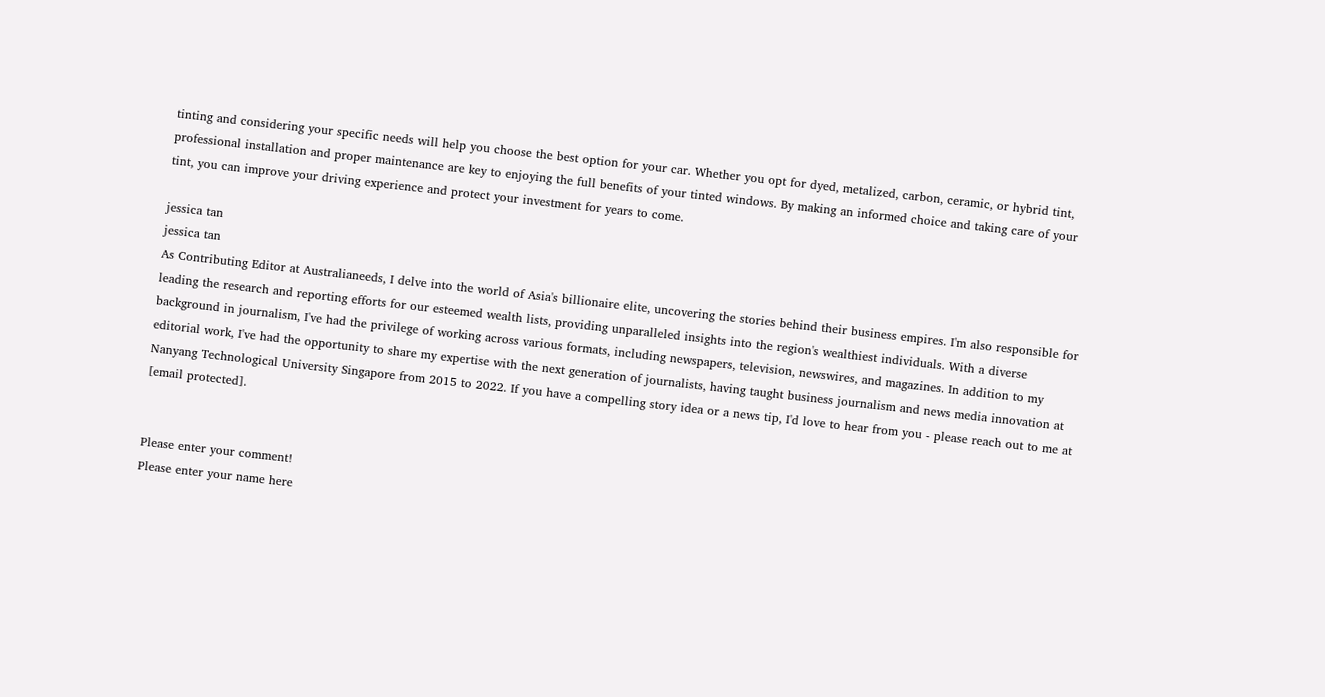tinting and considering your specific needs will help you choose the best option for your car. Whether you opt for dyed, metalized, carbon, ceramic, or hybrid tint, professional installation and proper maintenance are key to enjoying the full benefits of your tinted windows. By making an informed choice and taking care of your tint, you can improve your driving experience and protect your investment for years to come.

jessica tan
jessica tan
As Contributing Editor at Australianeeds, I delve into the world of Asia's billionaire elite, uncovering the stories behind their business empires. I'm also responsible for leading the research and reporting efforts for our esteemed wealth lists, providing unparalleled insights into the region's wealthiest individuals. With a diverse background in journalism, I've had the privilege of working across various formats, including newspapers, television, newswires, and magazines. In addition to my editorial work, I've had the opportunity to share my expertise with the next generation of journalists, having taught business journalism and news media innovation at Nanyang Technological University Singapore from 2015 to 2022. If you have a compelling story idea or a news tip, I'd love to hear from you - please reach out to me at [email protected].


Please enter your comment!
Please enter your name here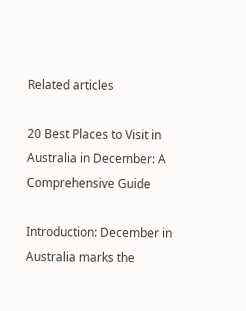Related articles

20 Best Places to Visit in Australia in December: A Comprehensive Guide

Introduction: December in Australia marks the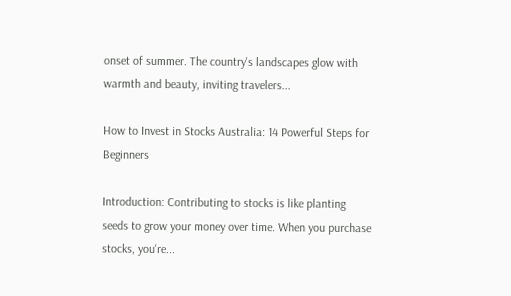onset of summer. The country's landscapes glow with warmth and beauty, inviting travelers...

How to Invest in Stocks Australia: 14 Powerful Steps for Beginners

Introduction: Contributing to stocks is like planting seeds to grow your money over time. When you purchase stocks, you're...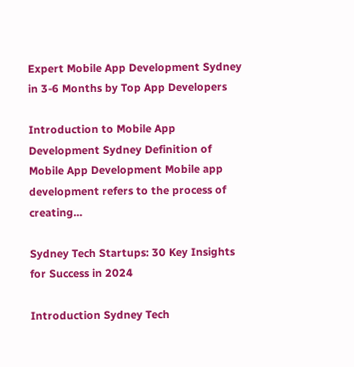Expert Mobile App Development Sydney in 3-6 Months by Top App Developers

Introduction to Mobile App Development Sydney Definition of Mobile App Development Mobile app development refers to the process of creating...

Sydney Tech Startups: 30 Key Insights for Success in 2024

Introduction Sydney Tech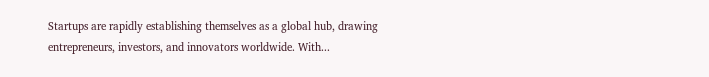Startups are rapidly establishing themselves as a global hub, drawing entrepreneurs, investors, and innovators worldwide. With...